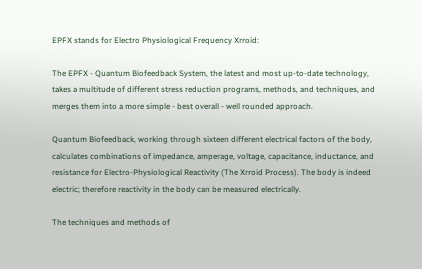EPFX stands for Electro Physiological Frequency Xrroid:

The EPFX - Quantum Biofeedback System, the latest and most up-to-date technology, takes a multitude of different stress reduction programs, methods, and techniques, and merges them into a more simple - best overall - well rounded approach.

Quantum Biofeedback, working through sixteen different electrical factors of the body, calculates combinations of impedance, amperage, voltage, capacitance, inductance, and resistance for Electro-Physiological Reactivity (The Xrroid Process). The body is indeed electric; therefore reactivity in the body can be measured electrically.

The techniques and methods of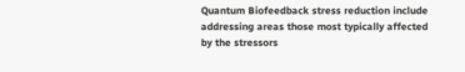Quantum Biofeedback stress reduction include addressing areas those most typically affected by the stressors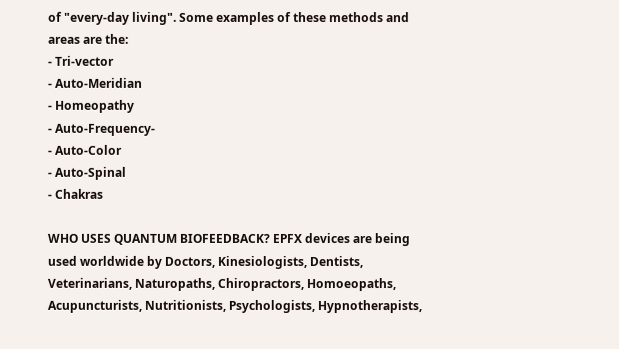of "every-day living". Some examples of these methods and areas are the:
- Tri-vector
- Auto-Meridian
- Homeopathy
- Auto-Frequency-
- Auto-Color
- Auto-Spinal
- Chakras

WHO USES QUANTUM BIOFEEDBACK? EPFX devices are being used worldwide by Doctors, Kinesiologists, Dentists, Veterinarians, Naturopaths, Chiropractors, Homoeopaths, Acupuncturists, Nutritionists, Psychologists, Hypnotherapists,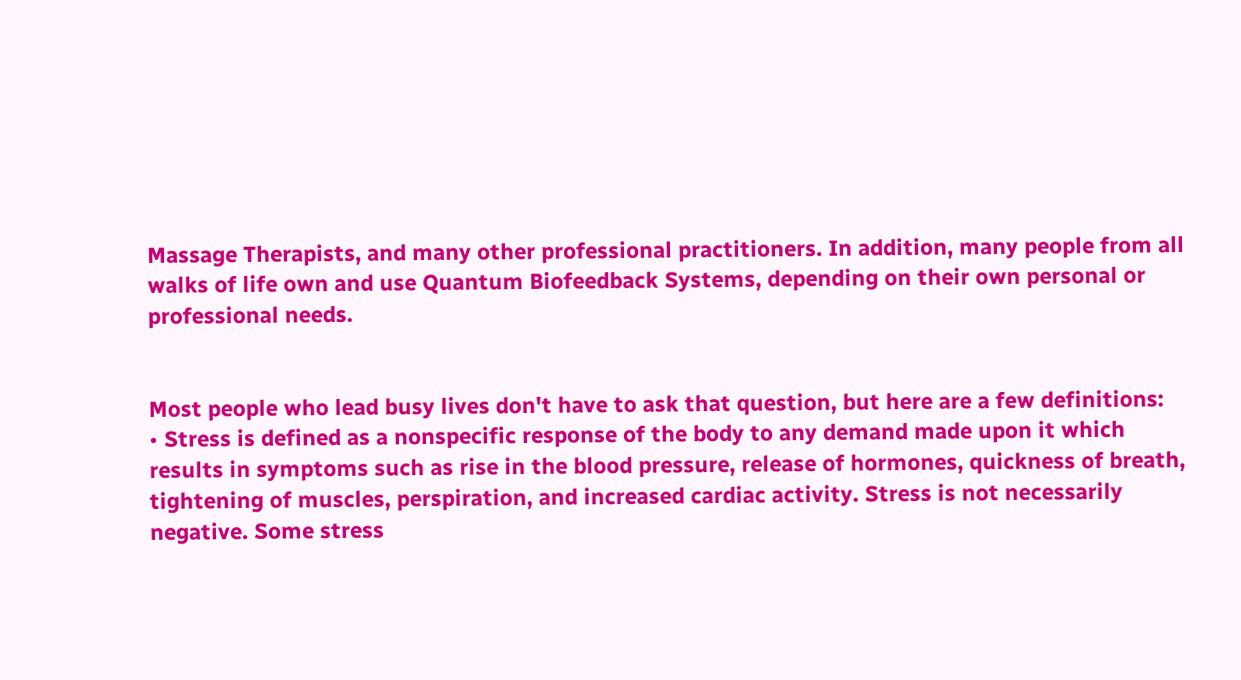Massage Therapists, and many other professional practitioners. In addition, many people from all walks of life own and use Quantum Biofeedback Systems, depending on their own personal or professional needs.


Most people who lead busy lives don't have to ask that question, but here are a few definitions:
• Stress is defined as a nonspecific response of the body to any demand made upon it which results in symptoms such as rise in the blood pressure, release of hormones, quickness of breath, tightening of muscles, perspiration, and increased cardiac activity. Stress is not necessarily negative. Some stress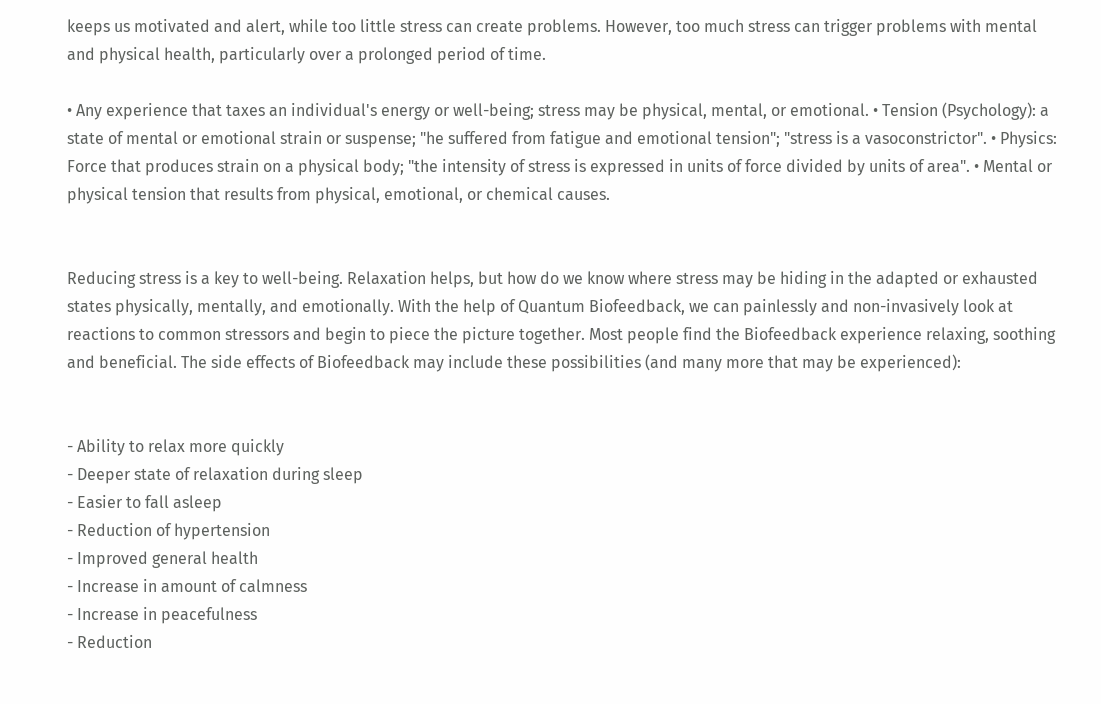keeps us motivated and alert, while too little stress can create problems. However, too much stress can trigger problems with mental and physical health, particularly over a prolonged period of time.

• Any experience that taxes an individual's energy or well-being; stress may be physical, mental, or emotional. • Tension (Psychology): a state of mental or emotional strain or suspense; "he suffered from fatigue and emotional tension"; "stress is a vasoconstrictor". • Physics: Force that produces strain on a physical body; "the intensity of stress is expressed in units of force divided by units of area". • Mental or physical tension that results from physical, emotional, or chemical causes.


Reducing stress is a key to well-being. Relaxation helps, but how do we know where stress may be hiding in the adapted or exhausted states physically, mentally, and emotionally. With the help of Quantum Biofeedback, we can painlessly and non-invasively look at reactions to common stressors and begin to piece the picture together. Most people find the Biofeedback experience relaxing, soothing and beneficial. The side effects of Biofeedback may include these possibilities (and many more that may be experienced):


- Ability to relax more quickly
- Deeper state of relaxation during sleep
- Easier to fall asleep
- Reduction of hypertension
- Improved general health
- Increase in amount of calmness
- Increase in peacefulness
- Reduction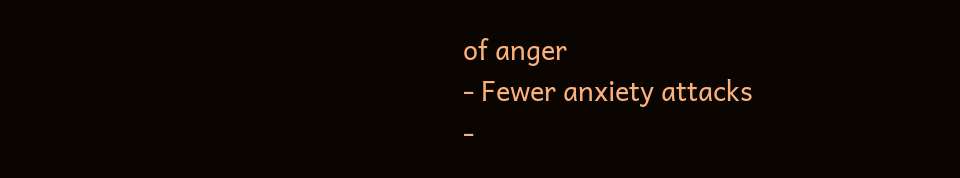of anger
- Fewer anxiety attacks
-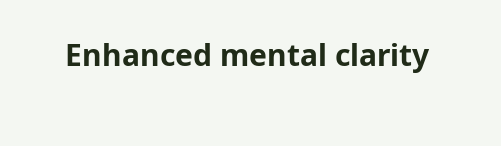Enhanced mental clarity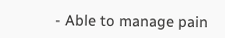- Able to manage pain